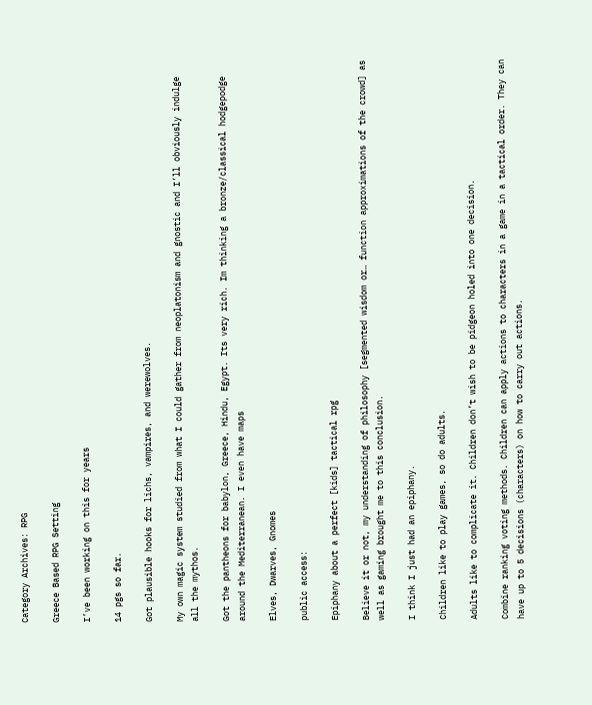Category Archives: RPG

Greece Based RPG Setting

I’ve been working on this for years

14 pgs so far.

Got plausible hooks for lichs, vampires, and werewolves.

My own magic system studied from what I could gather from neoplatonism and gnostic and I’ll obviously indulge all the mythos.

Got the pantheons for babylon, Greece, Hindu, Egypt. Its very rich. Im thinking a bronze/classical hodgepodge around the Mediterranean. I even have maps

Elves, Dwarves, Gnomes

public access:

Epiphany about a perfect [kids] tactical rpg

Believe it or not, my understanding of philosophy [segmented wisdom or… function approximations of the crowd] as well as gaming brought me to this conclusion.

I think I just had an epiphany.

Children like to play games, so do adults.

Adults like to complicate it. Children don’t wish to be pidgeon holed into one decision.

Combine ranking voting methods. Children can apply actions to characters in a game in a tactical order. They can have up to 5 decisions (characters) on how to carry out actions.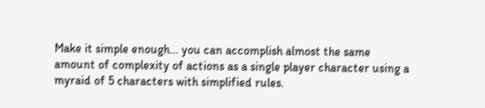Make it simple enough… you can accomplish almost the same amount of complexity of actions as a single player character using a myraid of 5 characters with simplified rules.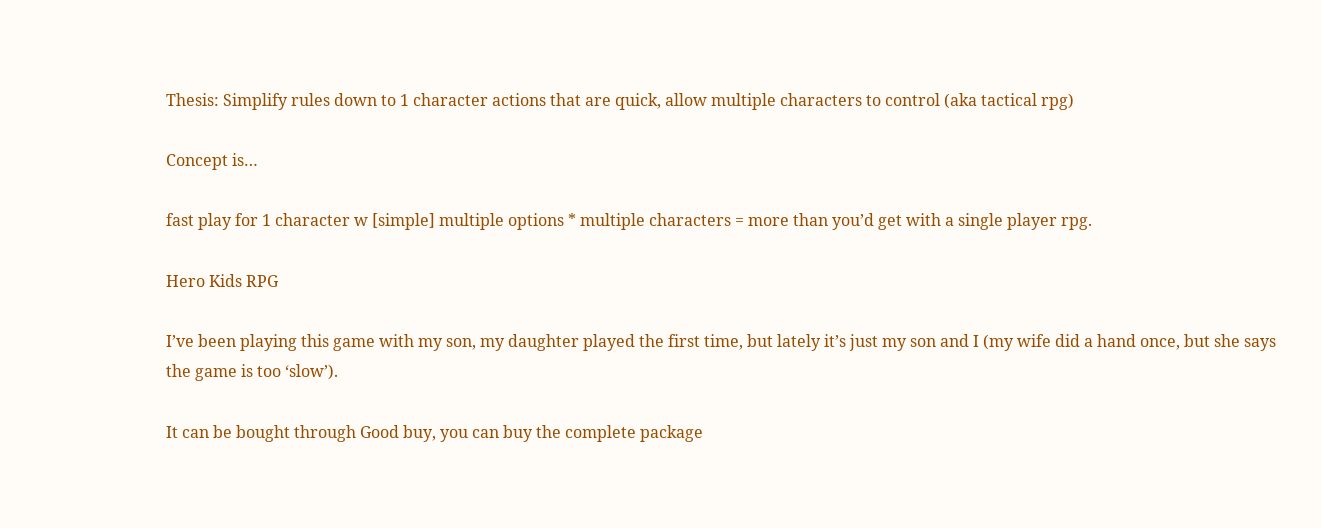Thesis: Simplify rules down to 1 character actions that are quick, allow multiple characters to control (aka tactical rpg)

Concept is…

fast play for 1 character w [simple] multiple options * multiple characters = more than you’d get with a single player rpg.

Hero Kids RPG

I’ve been playing this game with my son, my daughter played the first time, but lately it’s just my son and I (my wife did a hand once, but she says the game is too ‘slow’).

It can be bought through Good buy, you can buy the complete package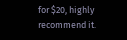for $20, highly recommend it.